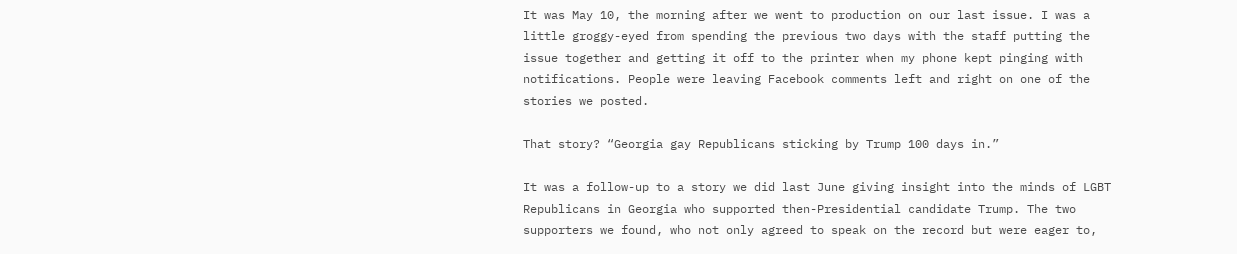It was May 10, the morning after we went to production on our last issue. I was a little groggy-eyed from spending the previous two days with the staff putting the issue together and getting it off to the printer when my phone kept pinging with notifications. People were leaving Facebook comments left and right on one of the stories we posted.

That story? “Georgia gay Republicans sticking by Trump 100 days in.”

It was a follow-up to a story we did last June giving insight into the minds of LGBT Republicans in Georgia who supported then-Presidential candidate Trump. The two supporters we found, who not only agreed to speak on the record but were eager to,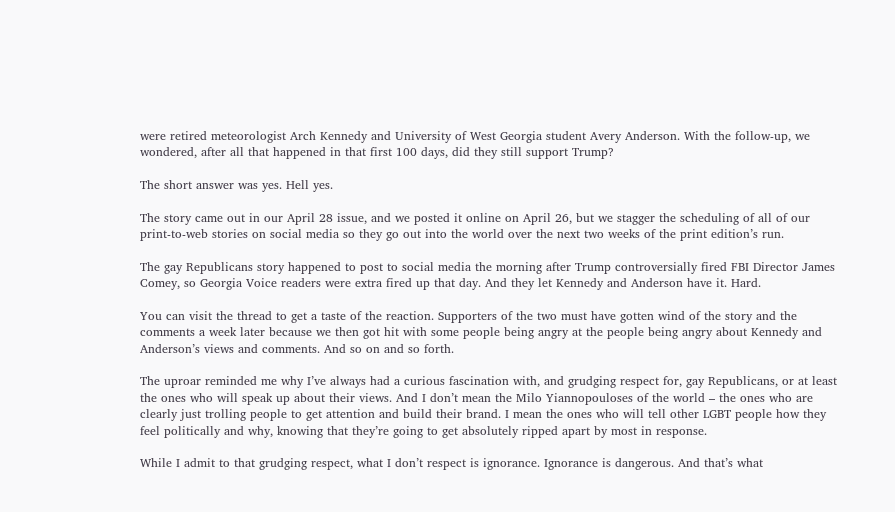were retired meteorologist Arch Kennedy and University of West Georgia student Avery Anderson. With the follow-up, we wondered, after all that happened in that first 100 days, did they still support Trump?

The short answer was yes. Hell yes.

The story came out in our April 28 issue, and we posted it online on April 26, but we stagger the scheduling of all of our print-to-web stories on social media so they go out into the world over the next two weeks of the print edition’s run.

The gay Republicans story happened to post to social media the morning after Trump controversially fired FBI Director James Comey, so Georgia Voice readers were extra fired up that day. And they let Kennedy and Anderson have it. Hard.

You can visit the thread to get a taste of the reaction. Supporters of the two must have gotten wind of the story and the comments a week later because we then got hit with some people being angry at the people being angry about Kennedy and Anderson’s views and comments. And so on and so forth.

The uproar reminded me why I’ve always had a curious fascination with, and grudging respect for, gay Republicans, or at least the ones who will speak up about their views. And I don’t mean the Milo Yiannopouloses of the world – the ones who are clearly just trolling people to get attention and build their brand. I mean the ones who will tell other LGBT people how they feel politically and why, knowing that they’re going to get absolutely ripped apart by most in response.

While I admit to that grudging respect, what I don’t respect is ignorance. Ignorance is dangerous. And that’s what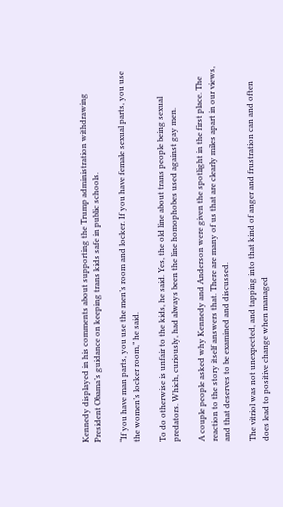Kennedy displayed in his comments about supporting the Trump administration withdrawing President Obama’s guidance on keeping trans kids safe in public schools.

“If you have man parts, you use the men’s room and locker. If you have female sexual parts, you use the women’s locker room,” he said.

To do otherwise is unfair to the kids, he said. Yes, the old line about trans people being sexual predators. Which, curiously, had always been the line homophobes used against gay men.

A couple people asked why Kennedy and Anderson were given the spotlight in the first place. The reaction to the story itself answers that. There are many of us that are clearly miles apart in our views, and that deserves to be examined and discussed.

The vitriol was not unexpected, and tapping into that kind of anger and frustration can and often does lead to positive change when managed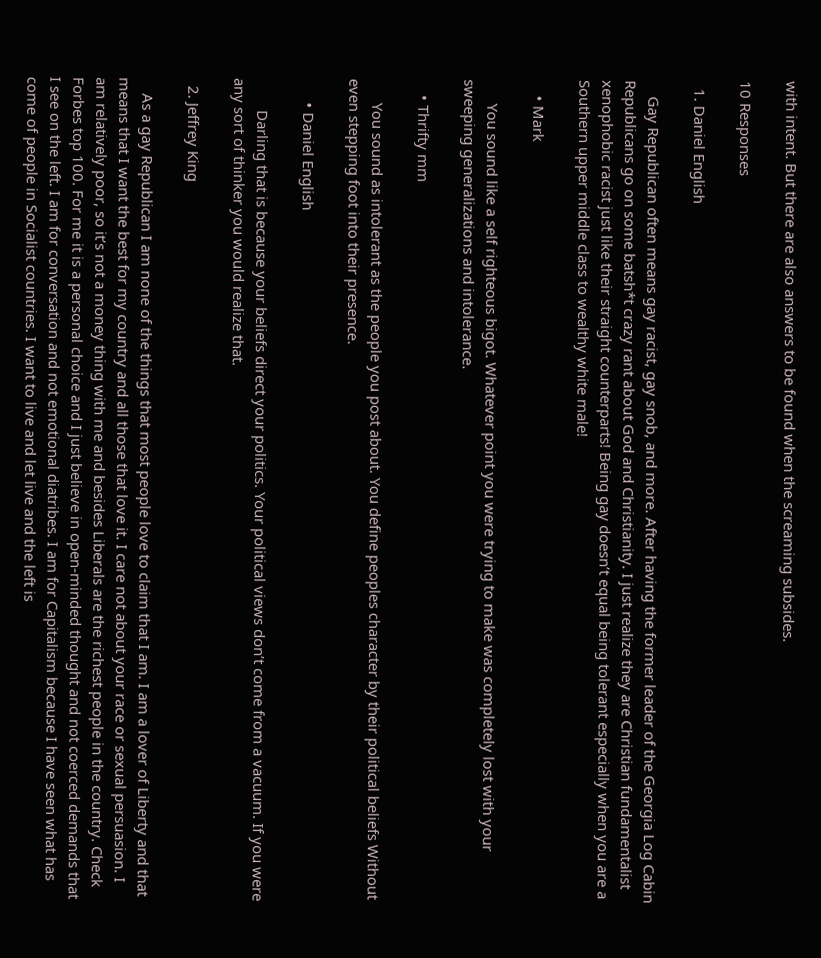with intent. But there are also answers to be found when the screaming subsides.

10 Responses

  1. Daniel English

    Gay Republican often means gay racist, gay snob, and more. After having the former leader of the Georgia Log Cabin Republicans go on some batsh*t crazy rant about God and Christianity. I just realize they are Christian fundamentalist xenophobic racist just like their straight counterparts! Being gay doesn’t equal being tolerant especially when you are a Southern upper middle class to wealthy white male!

    • Mark

      You sound like a self righteous bigot. Whatever point you were trying to make was completely lost with your sweeping generalizations and intolerance.

    • Thrifty mm

      You sound as intolerant as the people you post about. You define peoples character by their political beliefs Without even stepping foot into their presence.

      • Daniel English

        Darling that is because your beliefs direct your politics. Your political views don’t come from a vacuum. If you were any sort of thinker you would realize that.

  2. Jeffrey King

    As a gay Republican I am none of the things that most people love to claim that I am. I am a lover of Liberty and that means that I want the best for my country and all those that love it. I care not about your race or sexual persuasion. I am relatively poor, so it’s not a money thing with me and besides Liberals are the richest people in the country. Check Forbes top 100. For me it is a personal choice and I just believe in open-minded thought and not coerced demands that I see on the left. I am for conversation and not emotional diatribes. I am for Capitalism because I have seen what has come of people in Socialist countries. I want to live and let live and the left is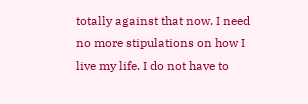totally against that now. I need no more stipulations on how I live my life. I do not have to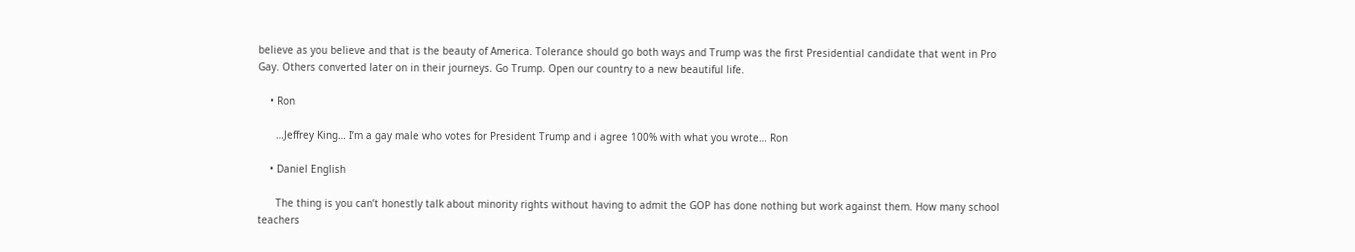believe as you believe and that is the beauty of America. Tolerance should go both ways and Trump was the first Presidential candidate that went in Pro Gay. Others converted later on in their journeys. Go Trump. Open our country to a new beautiful life.

    • Ron

      …Jeffrey King… I’m a gay male who votes for President Trump and i agree 100% with what you wrote… Ron

    • Daniel English

      The thing is you can’t honestly talk about minority rights without having to admit the GOP has done nothing but work against them. How many school teachers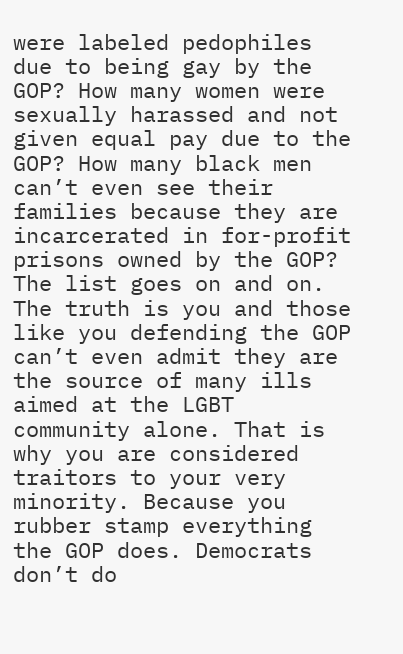were labeled pedophiles due to being gay by the GOP? How many women were sexually harassed and not given equal pay due to the GOP? How many black men can’t even see their families because they are incarcerated in for-profit prisons owned by the GOP? The list goes on and on. The truth is you and those like you defending the GOP can’t even admit they are the source of many ills aimed at the LGBT community alone. That is why you are considered traitors to your very minority. Because you rubber stamp everything the GOP does. Democrats don’t do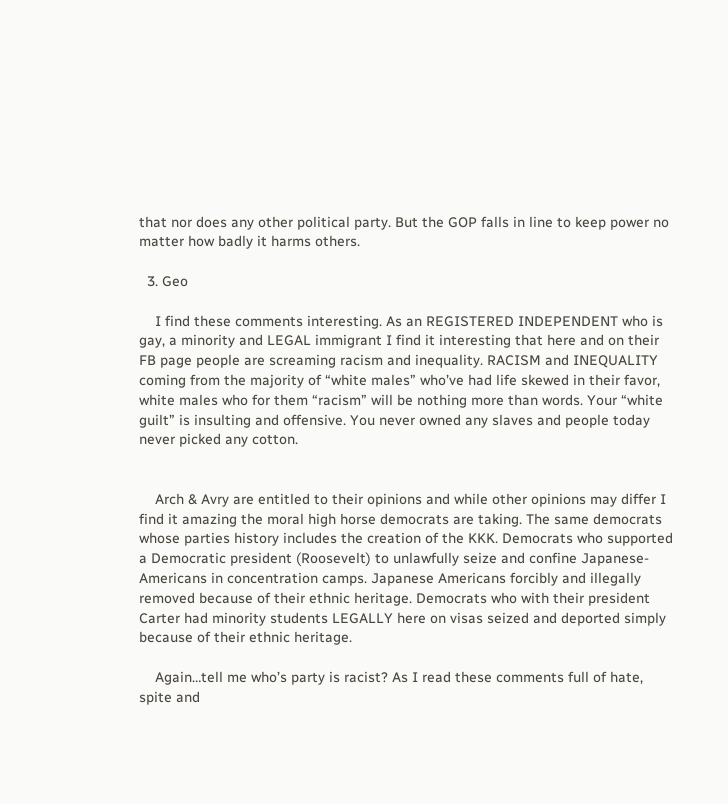that nor does any other political party. But the GOP falls in line to keep power no matter how badly it harms others.

  3. Geo

    I find these comments interesting. As an REGISTERED INDEPENDENT who is gay, a minority and LEGAL immigrant I find it interesting that here and on their FB page people are screaming racism and inequality. RACISM and INEQUALITY coming from the majority of “white males” who’ve had life skewed in their favor, white males who for them “racism” will be nothing more than words. Your “white guilt” is insulting and offensive. You never owned any slaves and people today never picked any cotton.


    Arch & Avry are entitled to their opinions and while other opinions may differ I find it amazing the moral high horse democrats are taking. The same democrats whose parties history includes the creation of the KKK. Democrats who supported a Democratic president (Roosevelt) to unlawfully seize and confine Japanese-Americans in concentration camps. Japanese Americans forcibly and illegally removed because of their ethnic heritage. Democrats who with their president Carter had minority students LEGALLY here on visas seized and deported simply because of their ethnic heritage.

    Again…tell me who’s party is racist? As I read these comments full of hate, spite and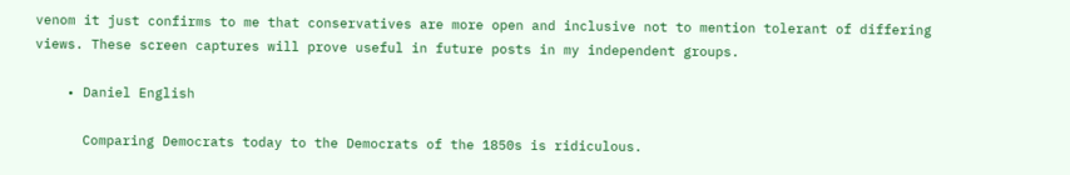venom it just confirms to me that conservatives are more open and inclusive not to mention tolerant of differing views. These screen captures will prove useful in future posts in my independent groups.

    • Daniel English

      Comparing Democrats today to the Democrats of the 1850s is ridiculous.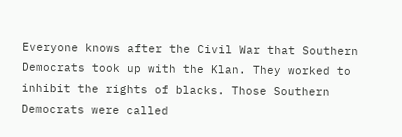Everyone knows after the Civil War that Southern Democrats took up with the Klan. They worked to inhibit the rights of blacks. Those Southern Democrats were called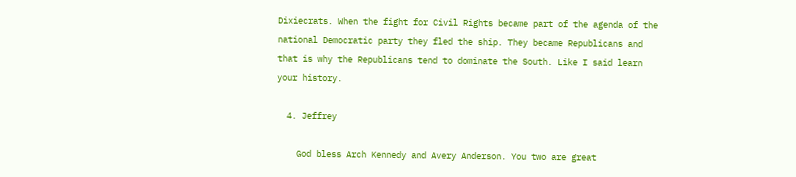Dixiecrats. When the fight for Civil Rights became part of the agenda of the national Democratic party they fled the ship. They became Republicans and that is why the Republicans tend to dominate the South. Like I said learn your history.

  4. Jeffrey

    God bless Arch Kennedy and Avery Anderson. You two are great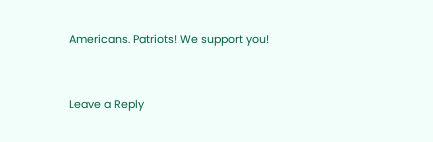Americans. Patriots! We support you!


Leave a Reply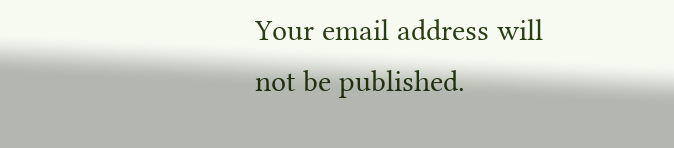Your email address will not be published.